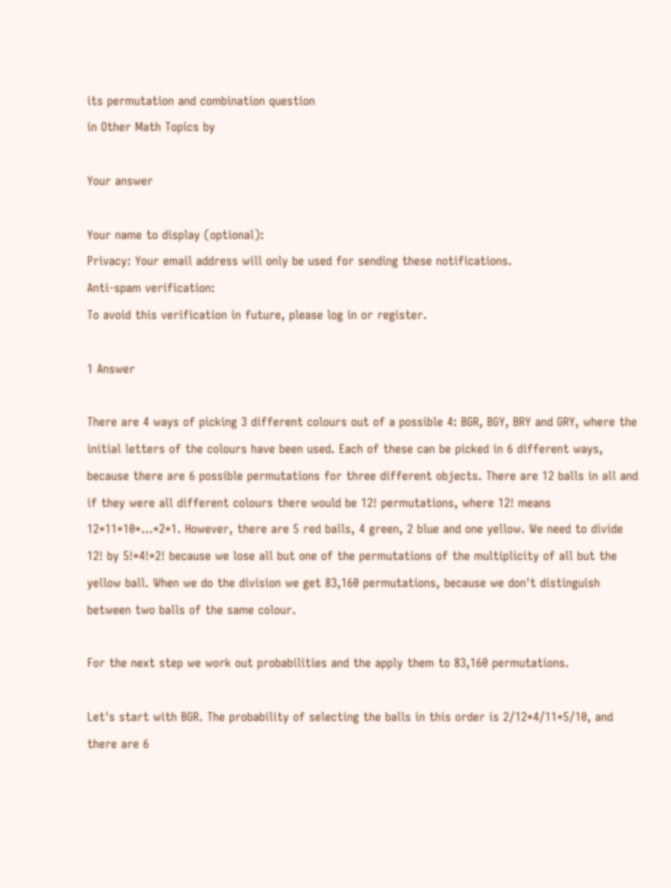its permutation and combination question
in Other Math Topics by

Your answer

Your name to display (optional):
Privacy: Your email address will only be used for sending these notifications.
Anti-spam verification:
To avoid this verification in future, please log in or register.

1 Answer

There are 4 ways of picking 3 different colours out of a possible 4: BGR, BGY, BRY and GRY, where the initial letters of the colours have been used. Each of these can be picked in 6 different ways, because there are 6 possible permutations for three different objects. There are 12 balls in all and if they were all different colours there would be 12! permutations, where 12! means 12*11*10*...*2*1. However, there are 5 red balls, 4 green, 2 blue and one yellow. We need to divide 12! by 5!*4!*2! because we lose all but one of the permutations of the multiplicity of all but the yellow ball. When we do the division we get 83,160 permutations, because we don't distinguish between two balls of the same colour.

For the next step we work out probabilities and the apply them to 83,160 permutations.

Let's start with BGR. The probability of selecting the balls in this order is 2/12*4/11*5/10, and there are 6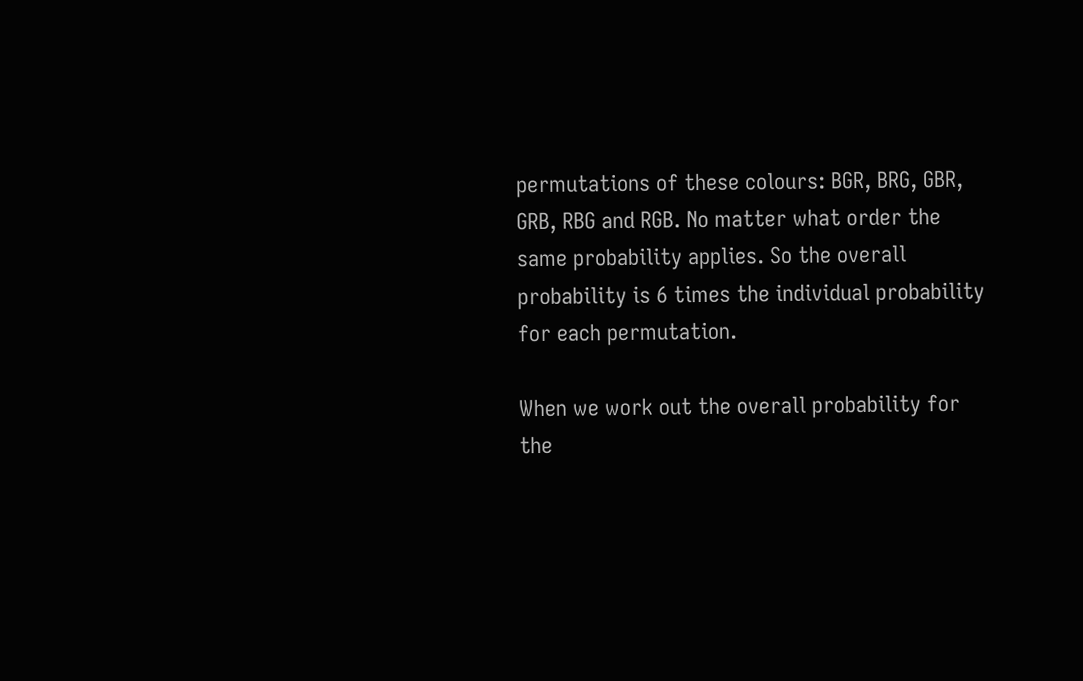permutations of these colours: BGR, BRG, GBR, GRB, RBG and RGB. No matter what order the same probability applies. So the overall probability is 6 times the individual probability for each permutation.

When we work out the overall probability for the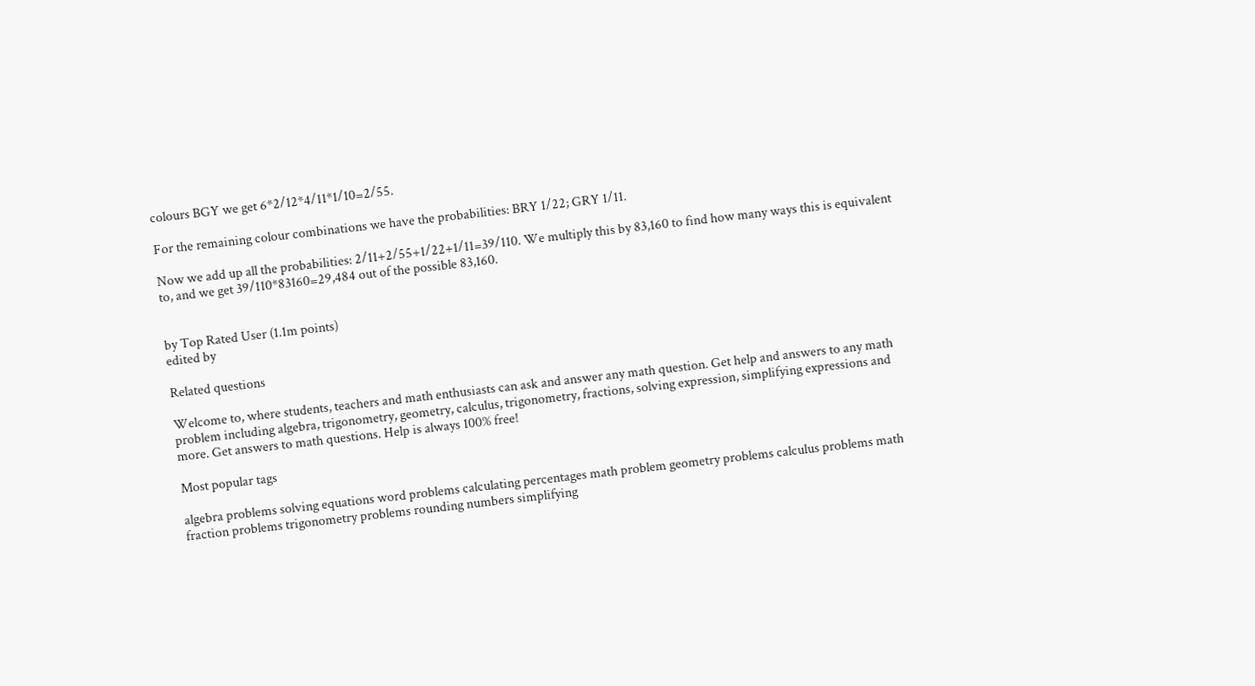colours BGY we get 6*2/12*4/11*1/10=2/55.

For the remaining colour combinations we have the probabilities: BRY 1/22; GRY 1/11.

Now we add up all the probabilities: 2/11+2/55+1/22+1/11=39/110. We multiply this by 83,160 to find how many ways this is equivalent to, and we get 39/110*83160=29,484 out of the possible 83,160.


by Top Rated User (1.1m points)
edited by

Related questions

Welcome to, where students, teachers and math enthusiasts can ask and answer any math question. Get help and answers to any math problem including algebra, trigonometry, geometry, calculus, trigonometry, fractions, solving expression, simplifying expressions and more. Get answers to math questions. Help is always 100% free!

Most popular tags

algebra problems solving equations word problems calculating percentages math problem geometry problems calculus problems math fraction problems trigonometry problems rounding numbers simplifying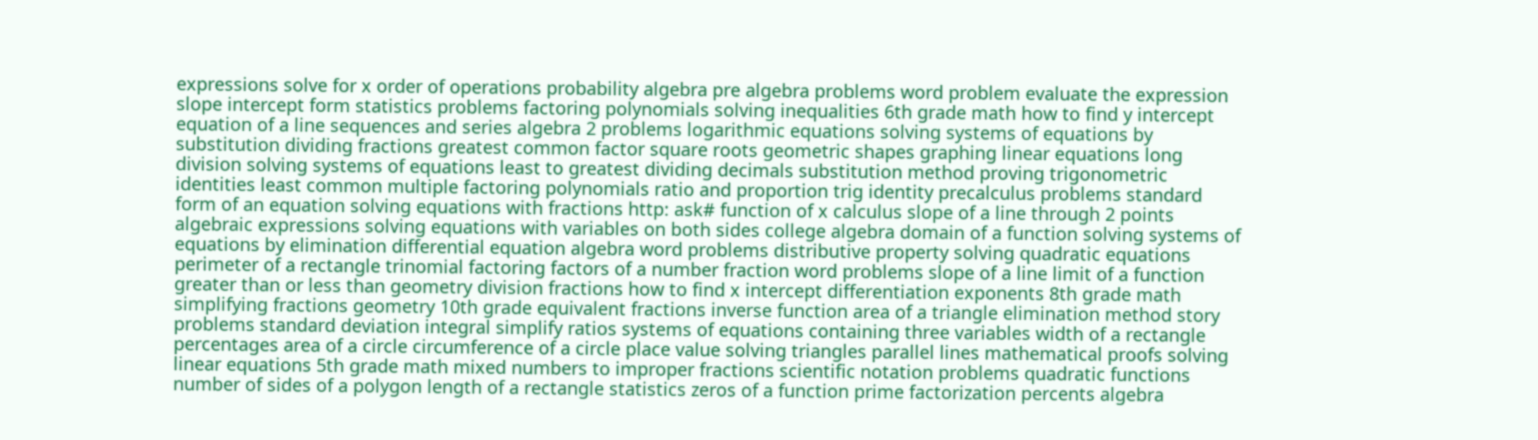expressions solve for x order of operations probability algebra pre algebra problems word problem evaluate the expression slope intercept form statistics problems factoring polynomials solving inequalities 6th grade math how to find y intercept equation of a line sequences and series algebra 2 problems logarithmic equations solving systems of equations by substitution dividing fractions greatest common factor square roots geometric shapes graphing linear equations long division solving systems of equations least to greatest dividing decimals substitution method proving trigonometric identities least common multiple factoring polynomials ratio and proportion trig identity precalculus problems standard form of an equation solving equations with fractions http: ask# function of x calculus slope of a line through 2 points algebraic expressions solving equations with variables on both sides college algebra domain of a function solving systems of equations by elimination differential equation algebra word problems distributive property solving quadratic equations perimeter of a rectangle trinomial factoring factors of a number fraction word problems slope of a line limit of a function greater than or less than geometry division fractions how to find x intercept differentiation exponents 8th grade math simplifying fractions geometry 10th grade equivalent fractions inverse function area of a triangle elimination method story problems standard deviation integral simplify ratios systems of equations containing three variables width of a rectangle percentages area of a circle circumference of a circle place value solving triangles parallel lines mathematical proofs solving linear equations 5th grade math mixed numbers to improper fractions scientific notation problems quadratic functions number of sides of a polygon length of a rectangle statistics zeros of a function prime factorization percents algebra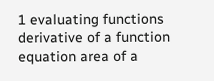1 evaluating functions derivative of a function equation area of a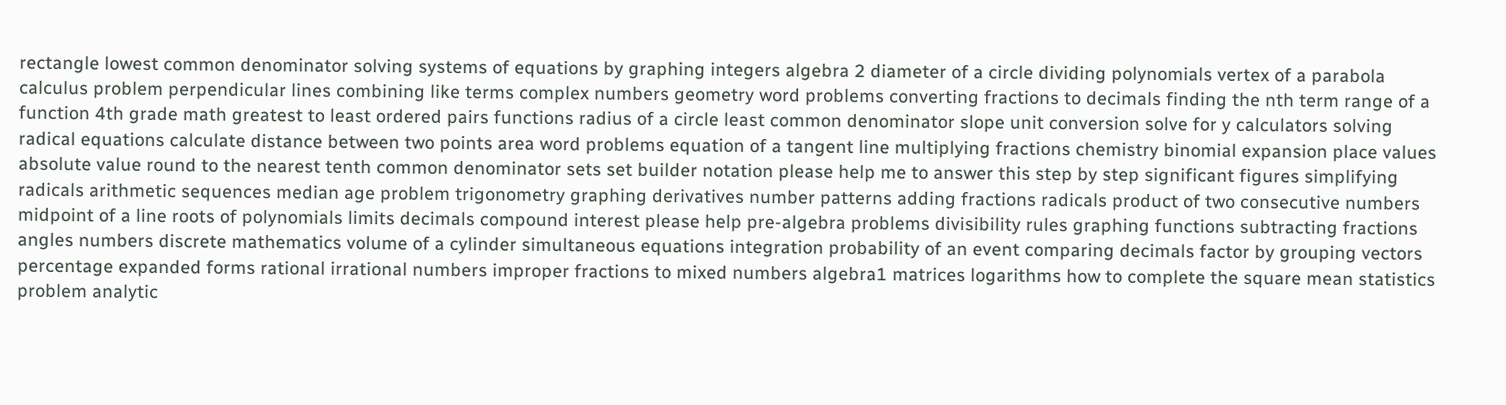rectangle lowest common denominator solving systems of equations by graphing integers algebra 2 diameter of a circle dividing polynomials vertex of a parabola calculus problem perpendicular lines combining like terms complex numbers geometry word problems converting fractions to decimals finding the nth term range of a function 4th grade math greatest to least ordered pairs functions radius of a circle least common denominator slope unit conversion solve for y calculators solving radical equations calculate distance between two points area word problems equation of a tangent line multiplying fractions chemistry binomial expansion place values absolute value round to the nearest tenth common denominator sets set builder notation please help me to answer this step by step significant figures simplifying radicals arithmetic sequences median age problem trigonometry graphing derivatives number patterns adding fractions radicals product of two consecutive numbers midpoint of a line roots of polynomials limits decimals compound interest please help pre-algebra problems divisibility rules graphing functions subtracting fractions angles numbers discrete mathematics volume of a cylinder simultaneous equations integration probability of an event comparing decimals factor by grouping vectors percentage expanded forms rational irrational numbers improper fractions to mixed numbers algebra1 matrices logarithms how to complete the square mean statistics problem analytic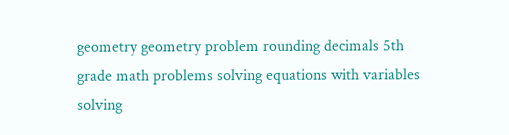geometry geometry problem rounding decimals 5th grade math problems solving equations with variables solving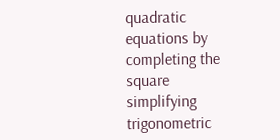quadratic equations by completing the square simplifying trigonometric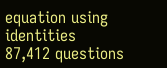equation using identities
87,412 questions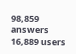98,859 answers
16,889 users